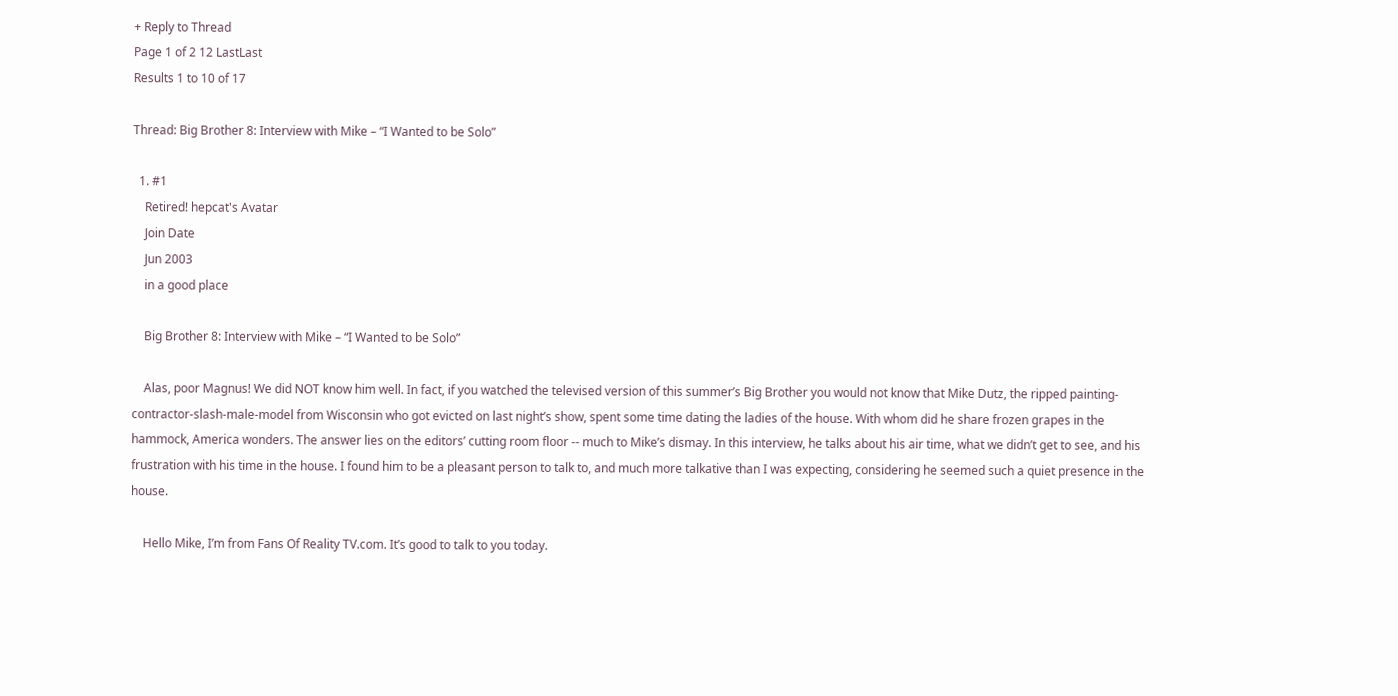+ Reply to Thread
Page 1 of 2 12 LastLast
Results 1 to 10 of 17

Thread: Big Brother 8: Interview with Mike – “I Wanted to be Solo”

  1. #1
    Retired! hepcat's Avatar
    Join Date
    Jun 2003
    in a good place

    Big Brother 8: Interview with Mike – “I Wanted to be Solo”

    Alas, poor Magnus! We did NOT know him well. In fact, if you watched the televised version of this summer’s Big Brother you would not know that Mike Dutz, the ripped painting-contractor-slash-male-model from Wisconsin who got evicted on last night’s show, spent some time dating the ladies of the house. With whom did he share frozen grapes in the hammock, America wonders. The answer lies on the editors’ cutting room floor -- much to Mike’s dismay. In this interview, he talks about his air time, what we didn’t get to see, and his frustration with his time in the house. I found him to be a pleasant person to talk to, and much more talkative than I was expecting, considering he seemed such a quiet presence in the house.

    Hello Mike, I’m from Fans Of Reality TV.com. It’s good to talk to you today.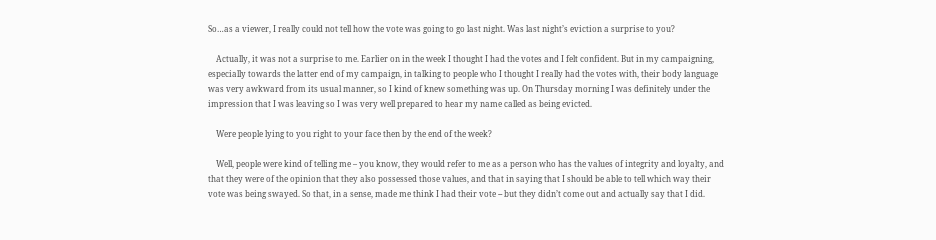So…as a viewer, I really could not tell how the vote was going to go last night. Was last night’s eviction a surprise to you?

    Actually, it was not a surprise to me. Earlier on in the week I thought I had the votes and I felt confident. But in my campaigning, especially towards the latter end of my campaign, in talking to people who I thought I really had the votes with, their body language was very awkward from its usual manner, so I kind of knew something was up. On Thursday morning I was definitely under the impression that I was leaving so I was very well prepared to hear my name called as being evicted.

    Were people lying to you right to your face then by the end of the week?

    Well, people were kind of telling me – you know, they would refer to me as a person who has the values of integrity and loyalty, and that they were of the opinion that they also possessed those values, and that in saying that I should be able to tell which way their vote was being swayed. So that, in a sense, made me think I had their vote -- but they didn’t come out and actually say that I did.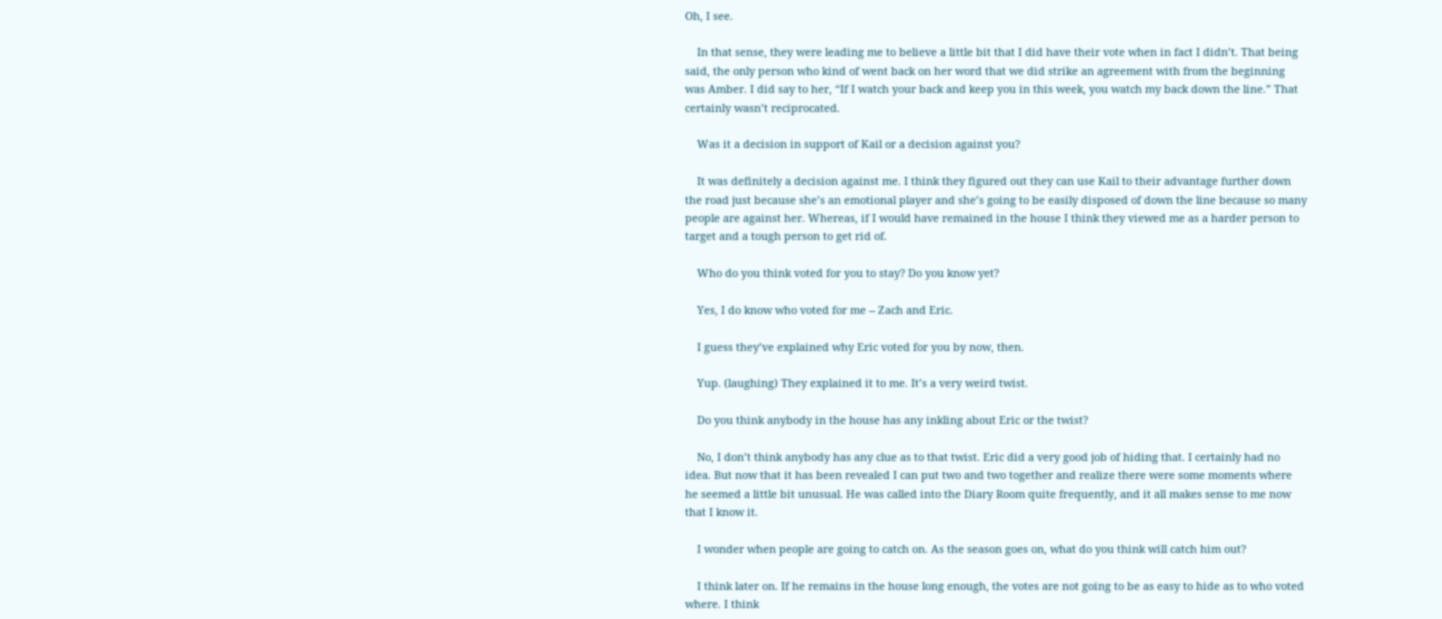Oh, I see.

    In that sense, they were leading me to believe a little bit that I did have their vote when in fact I didn’t. That being said, the only person who kind of went back on her word that we did strike an agreement with from the beginning was Amber. I did say to her, “If I watch your back and keep you in this week, you watch my back down the line.” That certainly wasn’t reciprocated.

    Was it a decision in support of Kail or a decision against you?

    It was definitely a decision against me. I think they figured out they can use Kail to their advantage further down the road just because she’s an emotional player and she’s going to be easily disposed of down the line because so many people are against her. Whereas, if I would have remained in the house I think they viewed me as a harder person to target and a tough person to get rid of.

    Who do you think voted for you to stay? Do you know yet?

    Yes, I do know who voted for me -- Zach and Eric.

    I guess they’ve explained why Eric voted for you by now, then.

    Yup. (laughing) They explained it to me. It’s a very weird twist.

    Do you think anybody in the house has any inkling about Eric or the twist?

    No, I don’t think anybody has any clue as to that twist. Eric did a very good job of hiding that. I certainly had no idea. But now that it has been revealed I can put two and two together and realize there were some moments where he seemed a little bit unusual. He was called into the Diary Room quite frequently, and it all makes sense to me now that I know it.

    I wonder when people are going to catch on. As the season goes on, what do you think will catch him out?

    I think later on. If he remains in the house long enough, the votes are not going to be as easy to hide as to who voted where. I think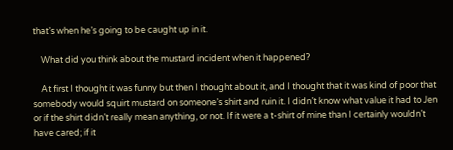that’s when he’s going to be caught up in it.

    What did you think about the mustard incident when it happened?

    At first I thought it was funny but then I thought about it, and I thought that it was kind of poor that somebody would squirt mustard on someone’s shirt and ruin it. I didn’t know what value it had to Jen or if the shirt didn’t really mean anything, or not. If it were a t-shirt of mine than I certainly wouldn’t have cared; if it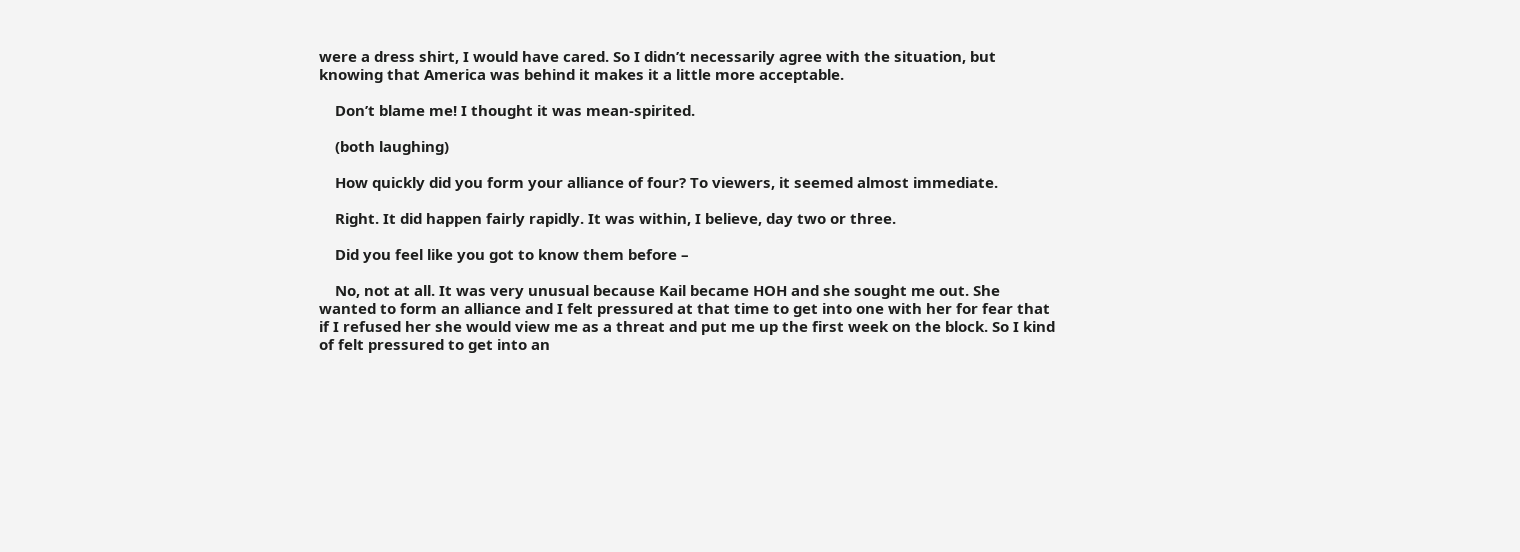were a dress shirt, I would have cared. So I didn’t necessarily agree with the situation, but knowing that America was behind it makes it a little more acceptable.

    Don’t blame me! I thought it was mean-spirited.

    (both laughing)

    How quickly did you form your alliance of four? To viewers, it seemed almost immediate.

    Right. It did happen fairly rapidly. It was within, I believe, day two or three.

    Did you feel like you got to know them before –

    No, not at all. It was very unusual because Kail became HOH and she sought me out. She wanted to form an alliance and I felt pressured at that time to get into one with her for fear that if I refused her she would view me as a threat and put me up the first week on the block. So I kind of felt pressured to get into an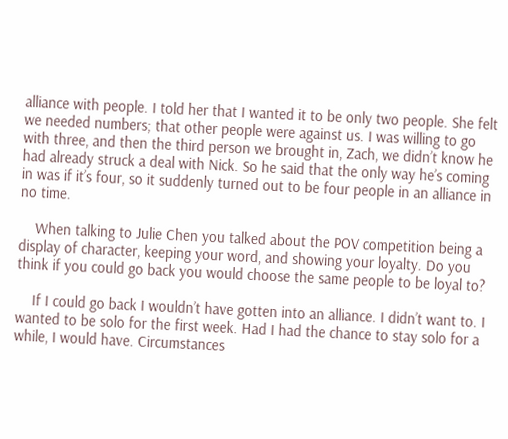alliance with people. I told her that I wanted it to be only two people. She felt we needed numbers; that other people were against us. I was willing to go with three, and then the third person we brought in, Zach, we didn’t know he had already struck a deal with Nick. So he said that the only way he’s coming in was if it’s four, so it suddenly turned out to be four people in an alliance in no time.

    When talking to Julie Chen you talked about the POV competition being a display of character, keeping your word, and showing your loyalty. Do you think if you could go back you would choose the same people to be loyal to?

    If I could go back I wouldn’t have gotten into an alliance. I didn’t want to. I wanted to be solo for the first week. Had I had the chance to stay solo for a while, I would have. Circumstances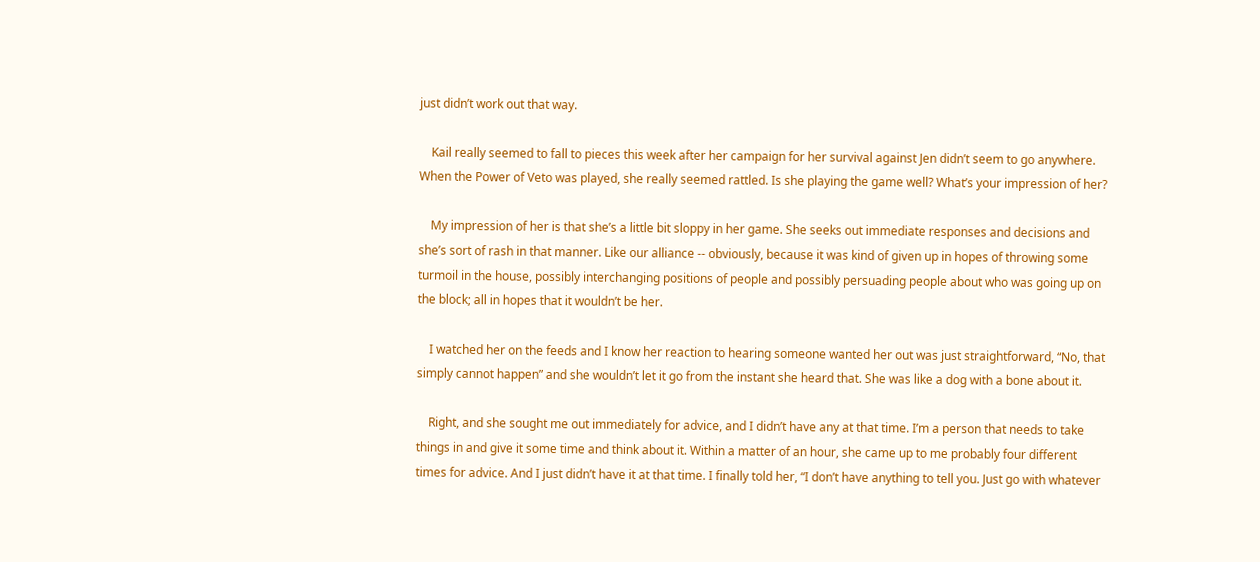just didn’t work out that way.

    Kail really seemed to fall to pieces this week after her campaign for her survival against Jen didn’t seem to go anywhere. When the Power of Veto was played, she really seemed rattled. Is she playing the game well? What’s your impression of her?

    My impression of her is that she’s a little bit sloppy in her game. She seeks out immediate responses and decisions and she’s sort of rash in that manner. Like our alliance -- obviously, because it was kind of given up in hopes of throwing some turmoil in the house, possibly interchanging positions of people and possibly persuading people about who was going up on the block; all in hopes that it wouldn’t be her.

    I watched her on the feeds and I know her reaction to hearing someone wanted her out was just straightforward, “No, that simply cannot happen” and she wouldn’t let it go from the instant she heard that. She was like a dog with a bone about it.

    Right, and she sought me out immediately for advice, and I didn’t have any at that time. I’m a person that needs to take things in and give it some time and think about it. Within a matter of an hour, she came up to me probably four different times for advice. And I just didn’t have it at that time. I finally told her, “I don’t have anything to tell you. Just go with whatever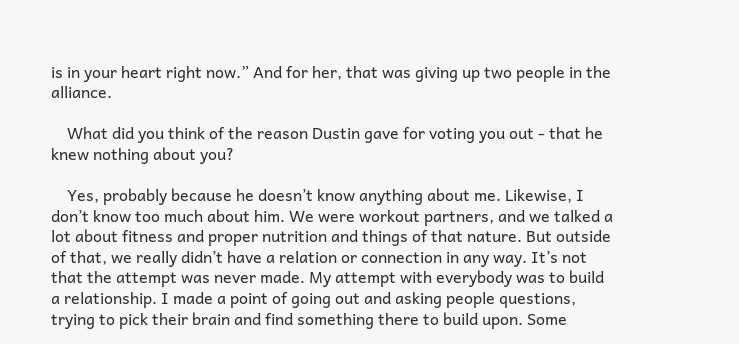is in your heart right now.” And for her, that was giving up two people in the alliance.

    What did you think of the reason Dustin gave for voting you out - that he knew nothing about you?

    Yes, probably because he doesn’t know anything about me. Likewise, I don’t know too much about him. We were workout partners, and we talked a lot about fitness and proper nutrition and things of that nature. But outside of that, we really didn’t have a relation or connection in any way. It’s not that the attempt was never made. My attempt with everybody was to build a relationship. I made a point of going out and asking people questions, trying to pick their brain and find something there to build upon. Some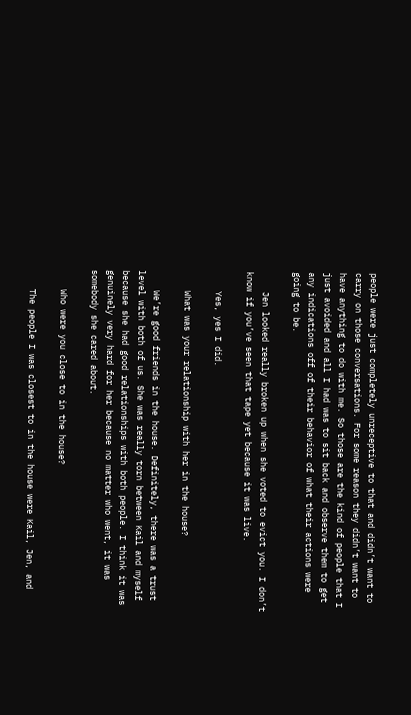people were just completely unreceptive to that and didn’t want to carry on those conversations. For some reason they didn’t want to have anything to do with me. So those are the kind of people that I just avoided and all I had was to sit back and observe them to get any indications off of their behavior of what their actions were going to be.

    Jen looked really broken up when she voted to evict you. I don’t know if you’ve seen that tape yet because it was live.

    Yes, yes I did.

    What was your relationship with her in the house?

    We’re good friends in the house. Definitely, there was a trust level with both of us. She was really torn between Kail and myself because she had good relationships with both people. I think it was genuinely very hard for her because no matter who went, it was somebody she cared about.

    Who were you close to in the house?

    The people I was closest to in the house were Kail, Jen, and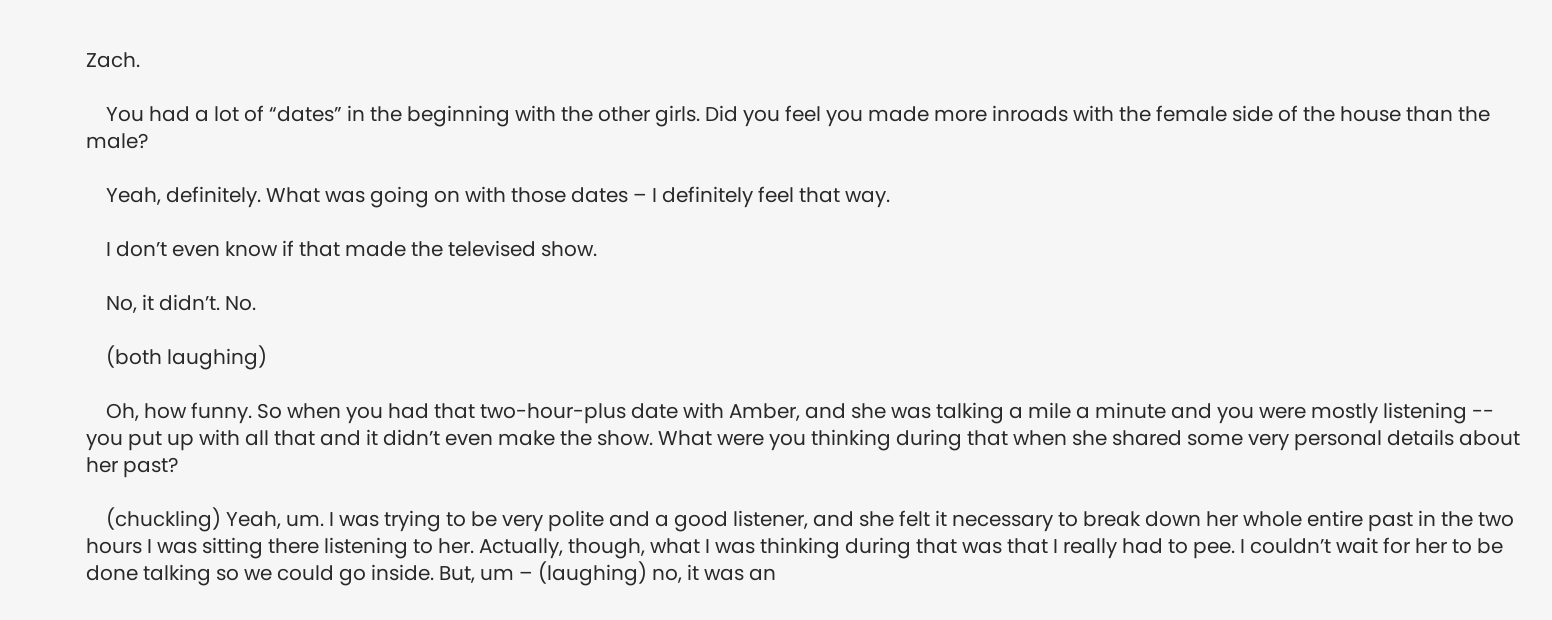Zach.

    You had a lot of “dates” in the beginning with the other girls. Did you feel you made more inroads with the female side of the house than the male?

    Yeah, definitely. What was going on with those dates – I definitely feel that way.

    I don’t even know if that made the televised show.

    No, it didn’t. No.

    (both laughing)

    Oh, how funny. So when you had that two-hour-plus date with Amber, and she was talking a mile a minute and you were mostly listening -- you put up with all that and it didn’t even make the show. What were you thinking during that when she shared some very personal details about her past?

    (chuckling) Yeah, um. I was trying to be very polite and a good listener, and she felt it necessary to break down her whole entire past in the two hours I was sitting there listening to her. Actually, though, what I was thinking during that was that I really had to pee. I couldn’t wait for her to be done talking so we could go inside. But, um – (laughing) no, it was an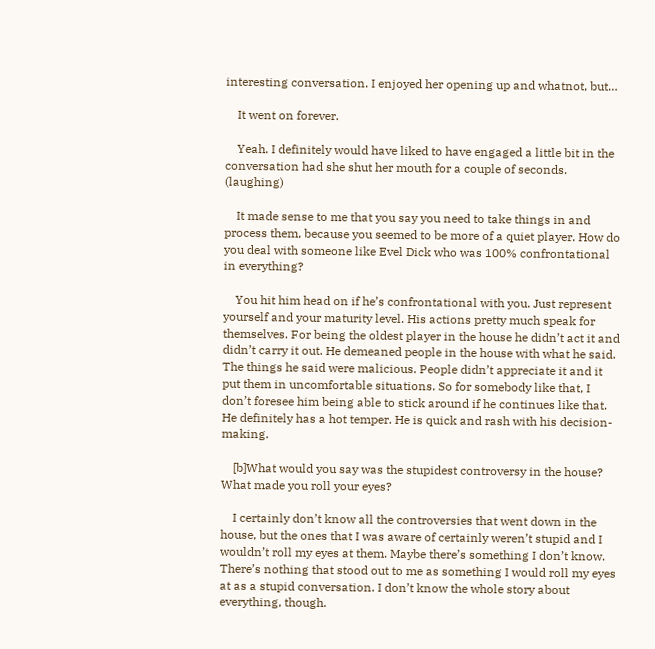interesting conversation. I enjoyed her opening up and whatnot, but…

    It went on forever.

    Yeah. I definitely would have liked to have engaged a little bit in the conversation had she shut her mouth for a couple of seconds. (laughing)

    It made sense to me that you say you need to take things in and process them, because you seemed to be more of a quiet player. How do you deal with someone like Evel Dick who was 100% confrontational in everything?

    You hit him head on if he’s confrontational with you. Just represent yourself and your maturity level. His actions pretty much speak for themselves. For being the oldest player in the house he didn’t act it and didn’t carry it out. He demeaned people in the house with what he said. The things he said were malicious. People didn’t appreciate it and it put them in uncomfortable situations. So for somebody like that, I don’t foresee him being able to stick around if he continues like that. He definitely has a hot temper. He is quick and rash with his decision-making.

    [b]What would you say was the stupidest controversy in the house? What made you roll your eyes?

    I certainly don’t know all the controversies that went down in the house, but the ones that I was aware of certainly weren’t stupid and I wouldn’t roll my eyes at them. Maybe there’s something I don’t know. There’s nothing that stood out to me as something I would roll my eyes at as a stupid conversation. I don’t know the whole story about everything, though.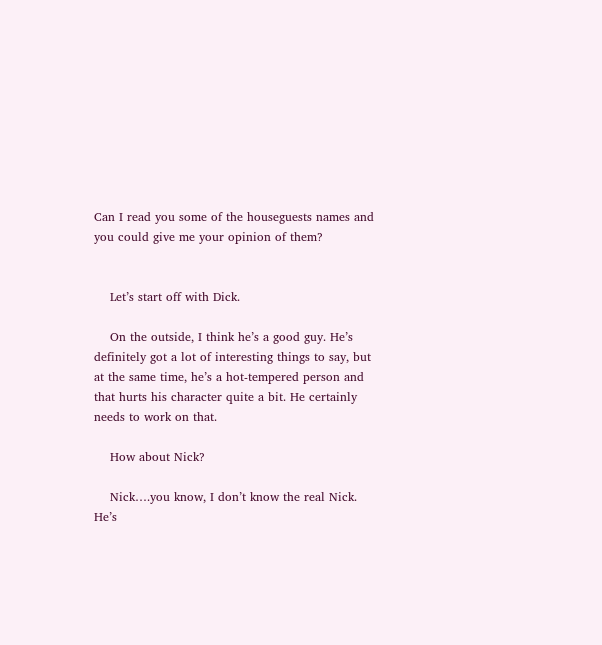Can I read you some of the houseguests names and you could give me your opinion of them?


    Let’s start off with Dick.

    On the outside, I think he’s a good guy. He’s definitely got a lot of interesting things to say, but at the same time, he’s a hot-tempered person and that hurts his character quite a bit. He certainly needs to work on that.

    How about Nick?

    Nick….you know, I don’t know the real Nick. He’s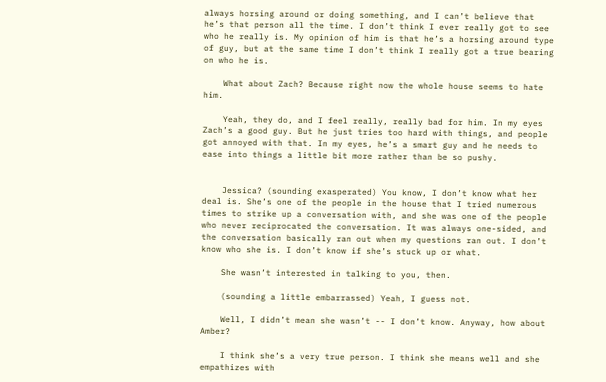always horsing around or doing something, and I can’t believe that he’s that person all the time. I don’t think I ever really got to see who he really is. My opinion of him is that he’s a horsing around type of guy, but at the same time I don’t think I really got a true bearing on who he is.

    What about Zach? Because right now the whole house seems to hate him.

    Yeah, they do, and I feel really, really bad for him. In my eyes Zach’s a good guy. But he just tries too hard with things, and people got annoyed with that. In my eyes, he’s a smart guy and he needs to ease into things a little bit more rather than be so pushy.


    Jessica? (sounding exasperated) You know, I don’t know what her deal is. She’s one of the people in the house that I tried numerous times to strike up a conversation with, and she was one of the people who never reciprocated the conversation. It was always one-sided, and the conversation basically ran out when my questions ran out. I don’t know who she is. I don’t know if she’s stuck up or what.

    She wasn’t interested in talking to you, then.

    (sounding a little embarrassed) Yeah, I guess not.

    Well, I didn’t mean she wasn’t -- I don’t know. Anyway, how about Amber?

    I think she’s a very true person. I think she means well and she empathizes with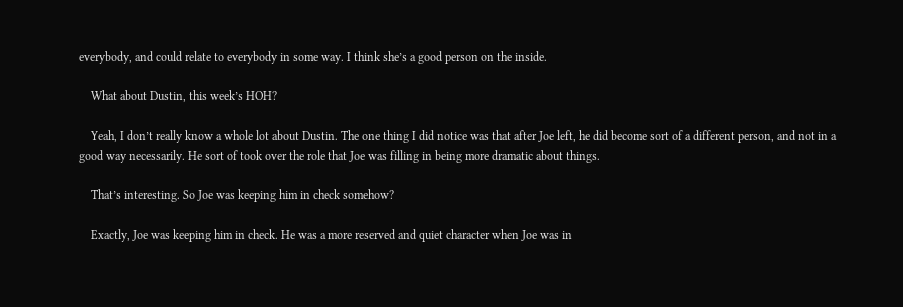everybody, and could relate to everybody in some way. I think she’s a good person on the inside.

    What about Dustin, this week’s HOH?

    Yeah, I don’t really know a whole lot about Dustin. The one thing I did notice was that after Joe left, he did become sort of a different person, and not in a good way necessarily. He sort of took over the role that Joe was filling in being more dramatic about things.

    That’s interesting. So Joe was keeping him in check somehow?

    Exactly, Joe was keeping him in check. He was a more reserved and quiet character when Joe was in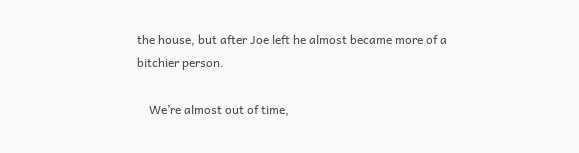the house, but after Joe left he almost became more of a bitchier person.

    We’re almost out of time,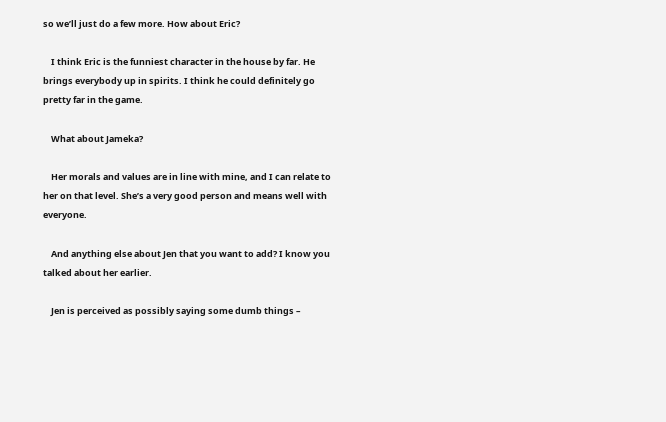so we’ll just do a few more. How about Eric?

    I think Eric is the funniest character in the house by far. He brings everybody up in spirits. I think he could definitely go pretty far in the game.

    What about Jameka?

    Her morals and values are in line with mine, and I can relate to her on that level. She’s a very good person and means well with everyone.

    And anything else about Jen that you want to add? I know you talked about her earlier.

    Jen is perceived as possibly saying some dumb things –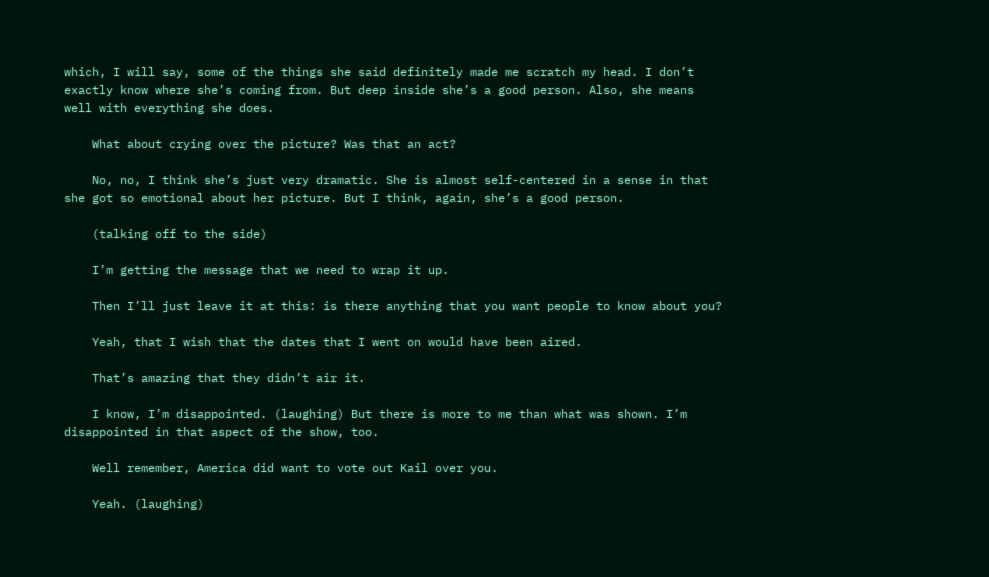which, I will say, some of the things she said definitely made me scratch my head. I don’t exactly know where she’s coming from. But deep inside she’s a good person. Also, she means well with everything she does.

    What about crying over the picture? Was that an act?

    No, no, I think she’s just very dramatic. She is almost self-centered in a sense in that she got so emotional about her picture. But I think, again, she’s a good person.

    (talking off to the side)

    I’m getting the message that we need to wrap it up.

    Then I’ll just leave it at this: is there anything that you want people to know about you?

    Yeah, that I wish that the dates that I went on would have been aired.

    That’s amazing that they didn’t air it.

    I know, I’m disappointed. (laughing) But there is more to me than what was shown. I’m disappointed in that aspect of the show, too.

    Well remember, America did want to vote out Kail over you.

    Yeah. (laughing)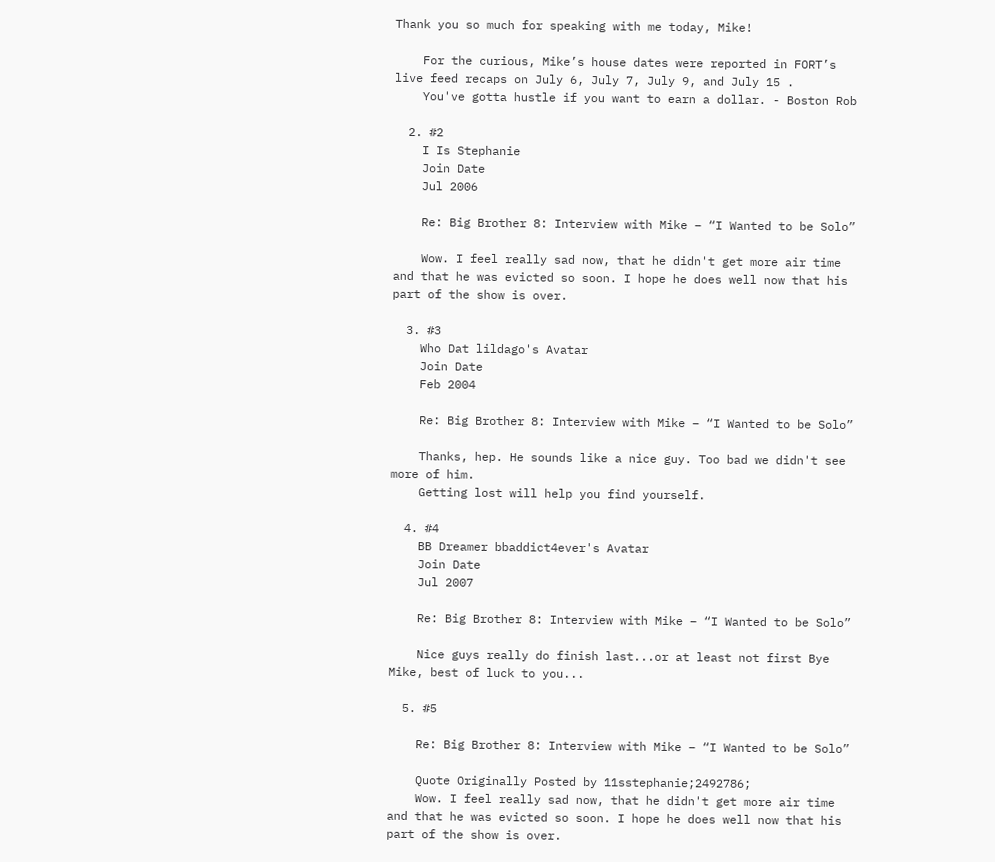Thank you so much for speaking with me today, Mike!

    For the curious, Mike’s house dates were reported in FORT’s live feed recaps on July 6, July 7, July 9, and July 15 .
    You've gotta hustle if you want to earn a dollar. - Boston Rob

  2. #2
    I Is Stephanie
    Join Date
    Jul 2006

    Re: Big Brother 8: Interview with Mike – “I Wanted to be Solo”

    Wow. I feel really sad now, that he didn't get more air time and that he was evicted so soon. I hope he does well now that his part of the show is over.

  3. #3
    Who Dat lildago's Avatar
    Join Date
    Feb 2004

    Re: Big Brother 8: Interview with Mike – “I Wanted to be Solo”

    Thanks, hep. He sounds like a nice guy. Too bad we didn't see more of him.
    Getting lost will help you find yourself.

  4. #4
    BB Dreamer bbaddict4ever's Avatar
    Join Date
    Jul 2007

    Re: Big Brother 8: Interview with Mike – “I Wanted to be Solo”

    Nice guys really do finish last...or at least not first Bye Mike, best of luck to you...

  5. #5

    Re: Big Brother 8: Interview with Mike – “I Wanted to be Solo”

    Quote Originally Posted by 11sstephanie;2492786;
    Wow. I feel really sad now, that he didn't get more air time and that he was evicted so soon. I hope he does well now that his part of the show is over.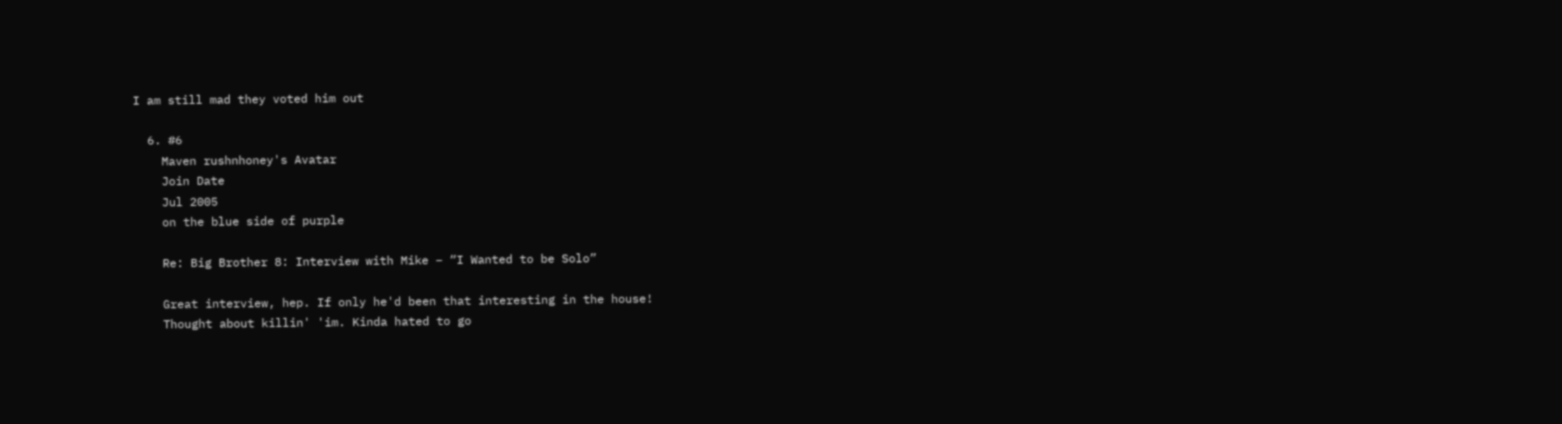I am still mad they voted him out

  6. #6
    Maven rushnhoney's Avatar
    Join Date
    Jul 2005
    on the blue side of purple

    Re: Big Brother 8: Interview with Mike – “I Wanted to be Solo”

    Great interview, hep. If only he'd been that interesting in the house!
    Thought about killin' 'im. Kinda hated to go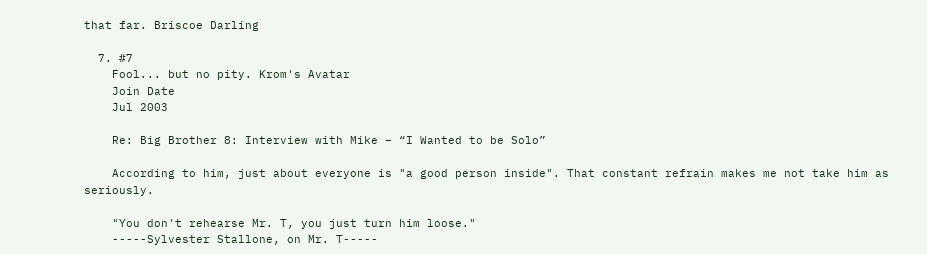that far. Briscoe Darling

  7. #7
    Fool... but no pity. Krom's Avatar
    Join Date
    Jul 2003

    Re: Big Brother 8: Interview with Mike – “I Wanted to be Solo”

    According to him, just about everyone is "a good person inside". That constant refrain makes me not take him as seriously.

    "You don't rehearse Mr. T, you just turn him loose."
    -----Sylvester Stallone, on Mr. T-----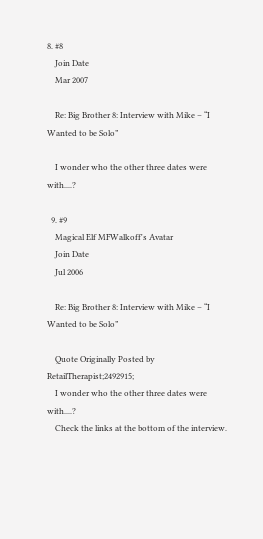8. #8
    Join Date
    Mar 2007

    Re: Big Brother 8: Interview with Mike – “I Wanted to be Solo”

    I wonder who the other three dates were with....?

  9. #9
    Magical Elf MFWalkoff's Avatar
    Join Date
    Jul 2006

    Re: Big Brother 8: Interview with Mike – “I Wanted to be Solo”

    Quote Originally Posted by RetailTherapist;2492915;
    I wonder who the other three dates were with....?
    Check the links at the bottom of the interview.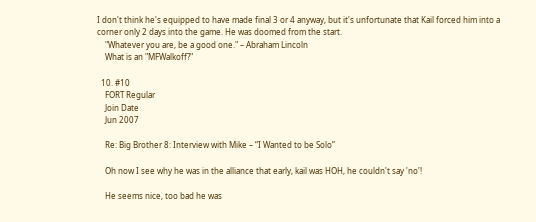I don't think he's equipped to have made final 3 or 4 anyway, but it's unfortunate that Kail forced him into a corner only 2 days into the game. He was doomed from the start.
    "Whatever you are, be a good one." – Abraham Lincoln
    What is an "MFWalkoff?"

  10. #10
    FORT Regular
    Join Date
    Jun 2007

    Re: Big Brother 8: Interview with Mike – “I Wanted to be Solo”

    Oh now I see why he was in the alliance that early, kail was HOH, he couldn't say 'no'!

    He seems nice, too bad he was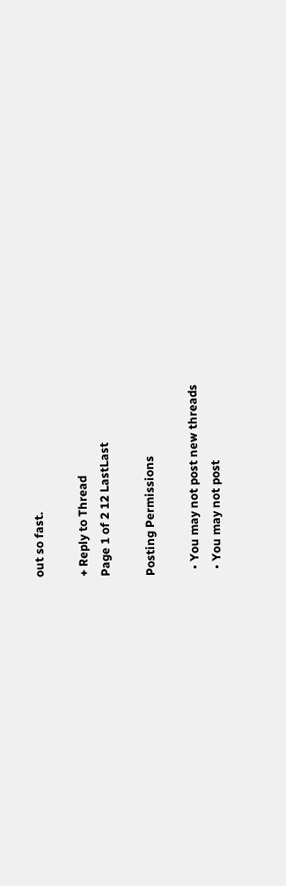out so fast.

+ Reply to Thread
Page 1 of 2 12 LastLast

Posting Permissions

  • You may not post new threads
  • You may not post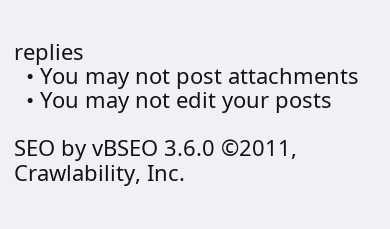replies
  • You may not post attachments
  • You may not edit your posts

SEO by vBSEO 3.6.0 ©2011, Crawlability, Inc.